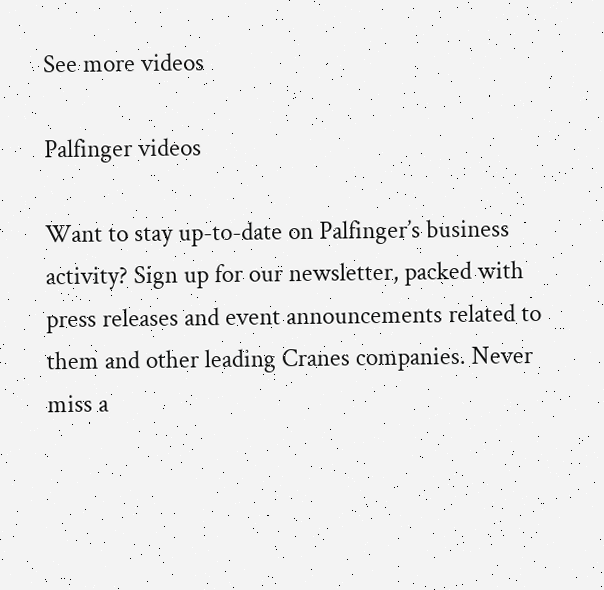See more videos

Palfinger videos

Want to stay up-to-date on Palfinger’s business activity? Sign up for our newsletter, packed with press releases and event announcements related to them and other leading Cranes companies. Never miss a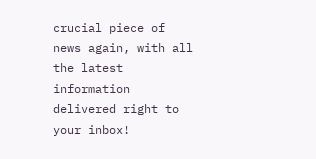crucial piece of news again, with all the latest information delivered right to your inbox!